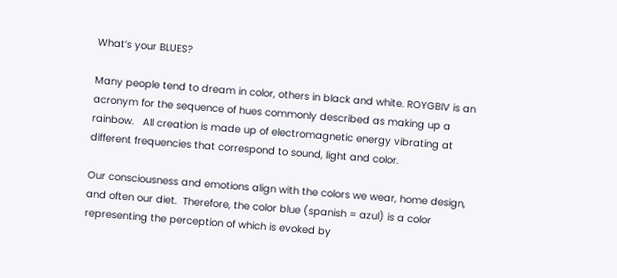What’s your BLUES?

Many people tend to dream in color, others in black and white. ROYGBIV is an acronym for the sequence of hues commonly described as making up a rainbow.   All creation is made up of electromagnetic energy vibrating at different frequencies that correspond to sound, light and color.

Our consciousness and emotions align with the colors we wear, home design, and often our diet.  Therefore, the color blue (spanish = azul) is a color representing the perception of which is evoked by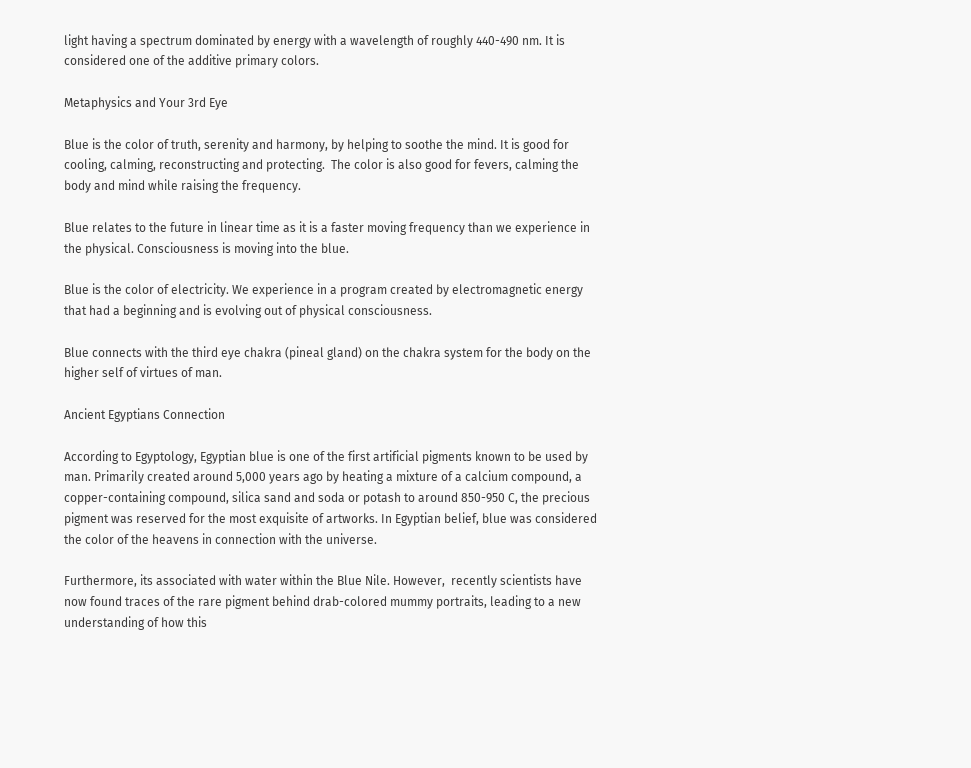light having a spectrum dominated by energy with a wavelength of roughly 440-490 nm. It is considered one of the additive primary colors.

Metaphysics and Your 3rd Eye

Blue is the color of truth, serenity and harmony, by helping to soothe the mind. It is good for cooling, calming, reconstructing and protecting.  The color is also good for fevers, calming the body and mind while raising the frequency.

Blue relates to the future in linear time as it is a faster moving frequency than we experience in the physical. Consciousness is moving into the blue.

Blue is the color of electricity. We experience in a program created by electromagnetic energy that had a beginning and is evolving out of physical consciousness.

Blue connects with the third eye chakra (pineal gland) on the chakra system for the body on the higher self of virtues of man.

Ancient Egyptians Connection

According to Egyptology, Egyptian blue is one of the first artificial pigments known to be used by man. Primarily created around 5,000 years ago by heating a mixture of a calcium compound, a copper-containing compound, silica sand and soda or potash to around 850-950 C, the precious pigment was reserved for the most exquisite of artworks. In Egyptian belief, blue was considered the color of the heavens in connection with the universe.

Furthermore, its associated with water within the Blue Nile. However,  recently scientists have now found traces of the rare pigment behind drab-colored mummy portraits, leading to a new understanding of how this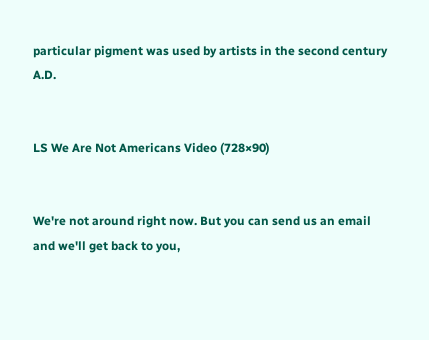particular pigment was used by artists in the second century A.D.


LS We Are Not Americans Video (728×90)


We're not around right now. But you can send us an email and we'll get back to you,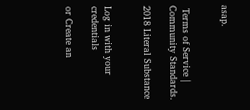asap.


 Terms of Service | Community Standards.

2018 Literal Substance


Log in with your credentials

or Create an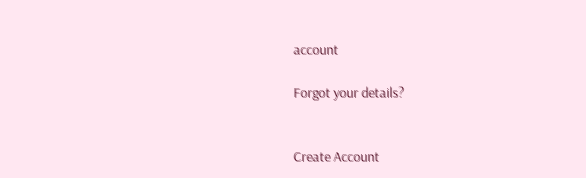account

Forgot your details?


Create Account